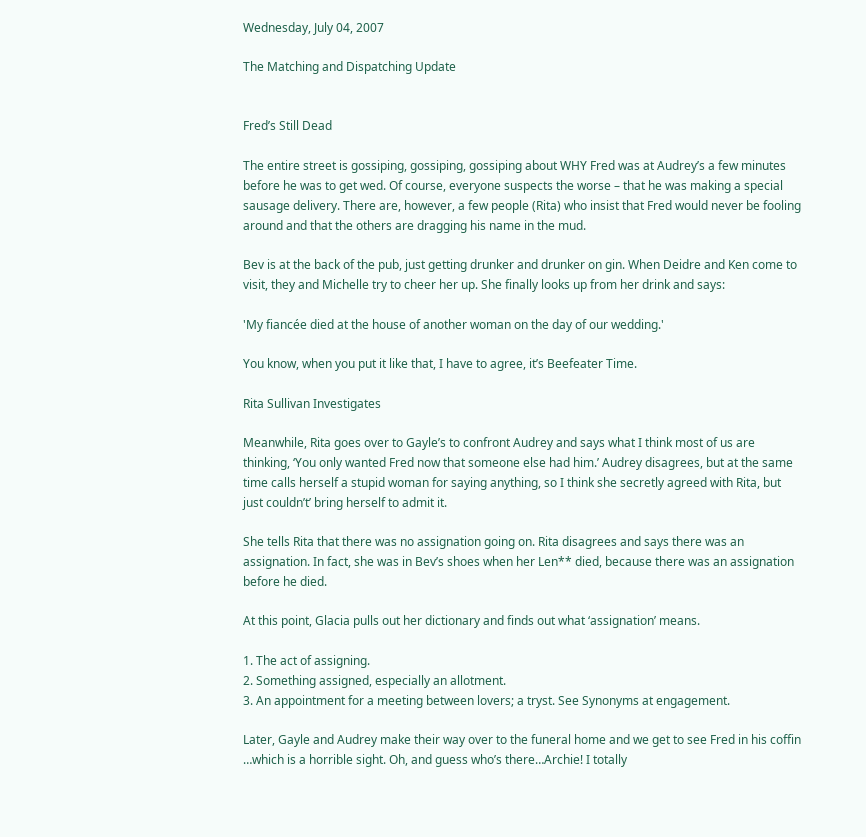Wednesday, July 04, 2007

The Matching and Dispatching Update


Fred’s Still Dead

The entire street is gossiping, gossiping, gossiping about WHY Fred was at Audrey’s a few minutes before he was to get wed. Of course, everyone suspects the worse – that he was making a special sausage delivery. There are, however, a few people (Rita) who insist that Fred would never be fooling around and that the others are dragging his name in the mud.

Bev is at the back of the pub, just getting drunker and drunker on gin. When Deidre and Ken come to visit, they and Michelle try to cheer her up. She finally looks up from her drink and says:

'My fiancée died at the house of another woman on the day of our wedding.'

You know, when you put it like that, I have to agree, it’s Beefeater Time.

Rita Sullivan Investigates

Meanwhile, Rita goes over to Gayle’s to confront Audrey and says what I think most of us are thinking, ‘You only wanted Fred now that someone else had him.’ Audrey disagrees, but at the same time calls herself a stupid woman for saying anything, so I think she secretly agreed with Rita, but just couldn’t’ bring herself to admit it.

She tells Rita that there was no assignation going on. Rita disagrees and says there was an assignation. In fact, she was in Bev’s shoes when her Len** died, because there was an assignation before he died.

At this point, Glacia pulls out her dictionary and finds out what ‘assignation’ means.

1. The act of assigning.
2. Something assigned, especially an allotment.
3. An appointment for a meeting between lovers; a tryst. See Synonyms at engagement.

Later, Gayle and Audrey make their way over to the funeral home and we get to see Fred in his coffin …which is a horrible sight. Oh, and guess who’s there…Archie! I totally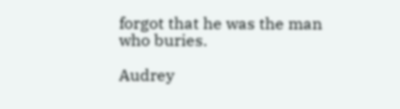forgot that he was the man who buries.

Audrey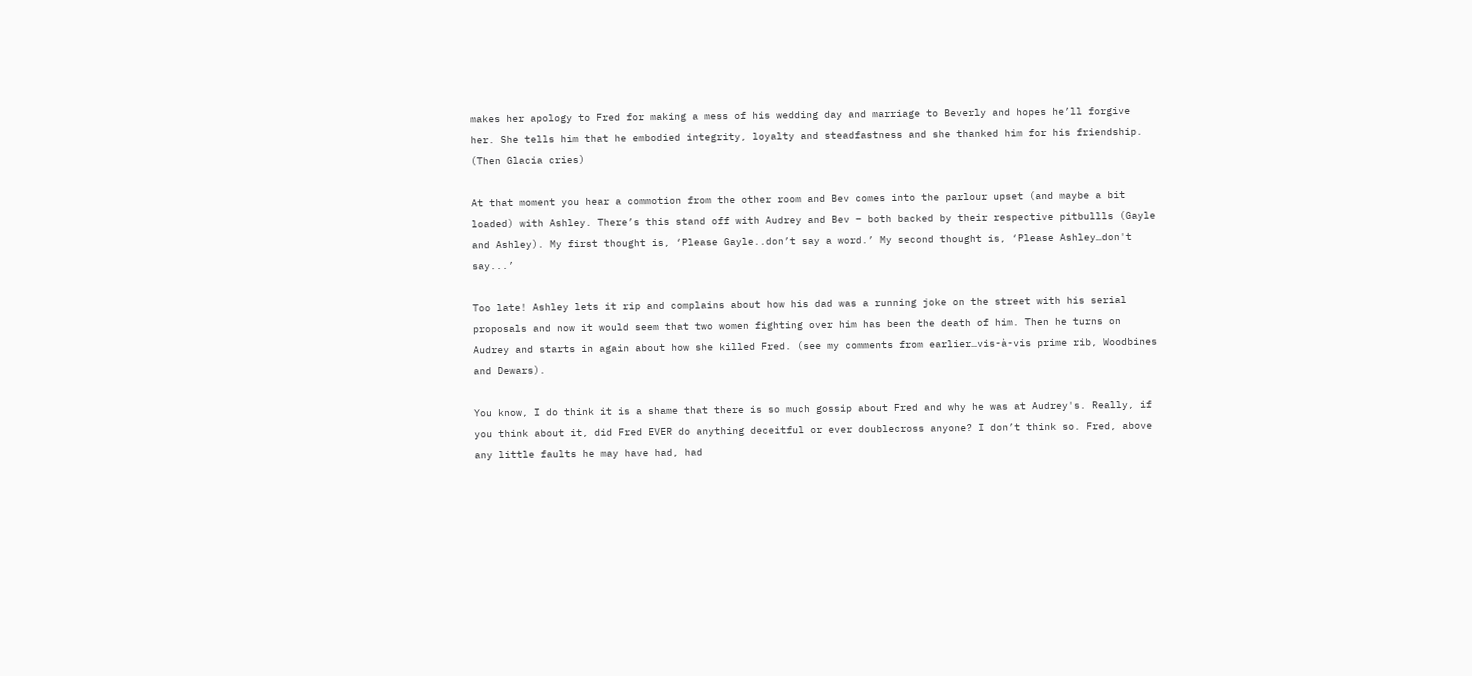makes her apology to Fred for making a mess of his wedding day and marriage to Beverly and hopes he’ll forgive her. She tells him that he embodied integrity, loyalty and steadfastness and she thanked him for his friendship. (Then Glacia cries)

At that moment you hear a commotion from the other room and Bev comes into the parlour upset (and maybe a bit loaded) with Ashley. There’s this stand off with Audrey and Bev – both backed by their respective pitbullls (Gayle and Ashley). My first thought is, ‘Please Gayle..don’t say a word.’ My second thought is, ‘Please Ashley…don't say...’

Too late! Ashley lets it rip and complains about how his dad was a running joke on the street with his serial proposals and now it would seem that two women fighting over him has been the death of him. Then he turns on Audrey and starts in again about how she killed Fred. (see my comments from earlier…vis-à-vis prime rib, Woodbines and Dewars).

You know, I do think it is a shame that there is so much gossip about Fred and why he was at Audrey's. Really, if you think about it, did Fred EVER do anything deceitful or ever doublecross anyone? I don’t think so. Fred, above any little faults he may have had, had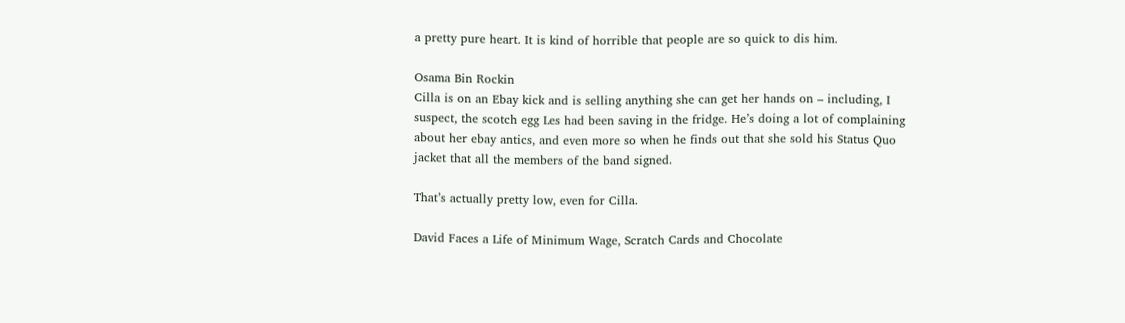a pretty pure heart. It is kind of horrible that people are so quick to dis him.

Osama Bin Rockin
Cilla is on an Ebay kick and is selling anything she can get her hands on – including, I suspect, the scotch egg Les had been saving in the fridge. He’s doing a lot of complaining about her ebay antics, and even more so when he finds out that she sold his Status Quo jacket that all the members of the band signed.

That’s actually pretty low, even for Cilla.

David Faces a Life of Minimum Wage, Scratch Cards and Chocolate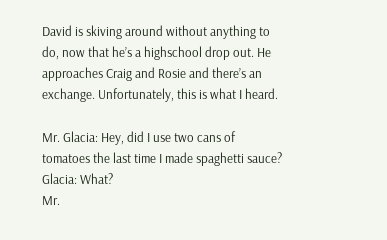David is skiving around without anything to do, now that he’s a highschool drop out. He approaches Craig and Rosie and there’s an exchange. Unfortunately, this is what I heard.

Mr. Glacia: Hey, did I use two cans of tomatoes the last time I made spaghetti sauce?
Glacia: What?
Mr.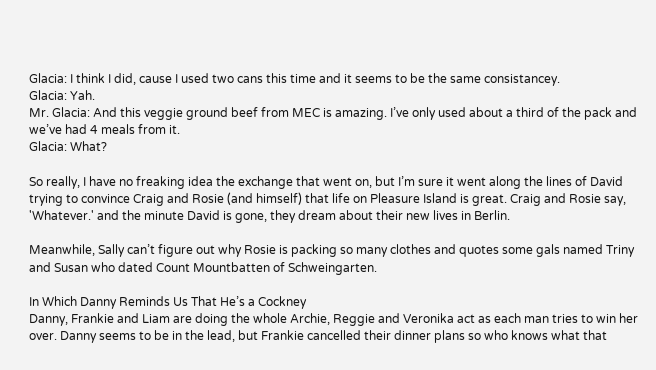Glacia: I think I did, cause I used two cans this time and it seems to be the same consistancey.
Glacia: Yah.
Mr. Glacia: And this veggie ground beef from MEC is amazing. I’ve only used about a third of the pack and we’ve had 4 meals from it.
Glacia: What?

So really, I have no freaking idea the exchange that went on, but I’m sure it went along the lines of David trying to convince Craig and Rosie (and himself) that life on Pleasure Island is great. Craig and Rosie say, 'Whatever.' and the minute David is gone, they dream about their new lives in Berlin.

Meanwhile, Sally can’t figure out why Rosie is packing so many clothes and quotes some gals named Triny and Susan who dated Count Mountbatten of Schweingarten.

In Which Danny Reminds Us That He’s a Cockney
Danny, Frankie and Liam are doing the whole Archie, Reggie and Veronika act as each man tries to win her over. Danny seems to be in the lead, but Frankie cancelled their dinner plans so who knows what that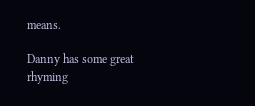means.

Danny has some great rhyming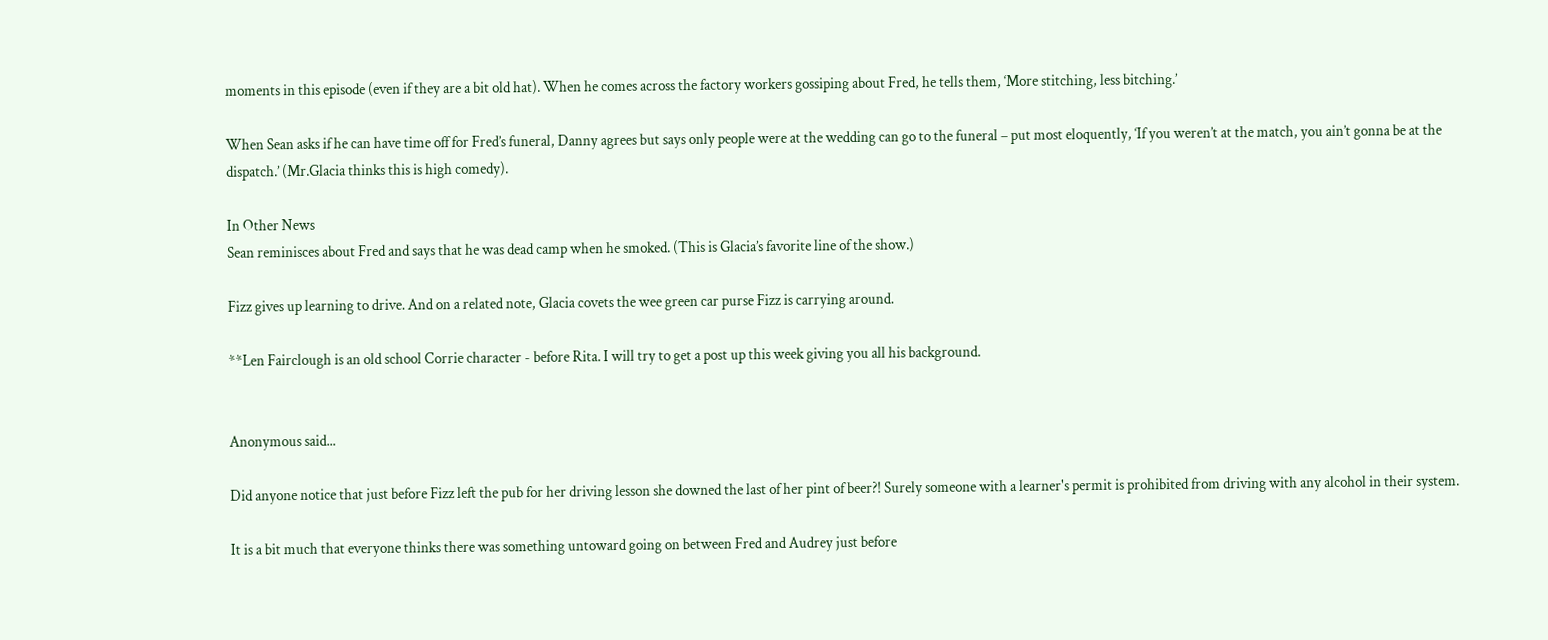moments in this episode (even if they are a bit old hat). When he comes across the factory workers gossiping about Fred, he tells them, ‘More stitching, less bitching.’

When Sean asks if he can have time off for Fred’s funeral, Danny agrees but says only people were at the wedding can go to the funeral – put most eloquently, ‘If you weren’t at the match, you ain’t gonna be at the dispatch.’ (Mr.Glacia thinks this is high comedy).

In Other News
Sean reminisces about Fred and says that he was dead camp when he smoked. (This is Glacia’s favorite line of the show.)

Fizz gives up learning to drive. And on a related note, Glacia covets the wee green car purse Fizz is carrying around.

**Len Fairclough is an old school Corrie character - before Rita. I will try to get a post up this week giving you all his background.


Anonymous said...

Did anyone notice that just before Fizz left the pub for her driving lesson she downed the last of her pint of beer?! Surely someone with a learner's permit is prohibited from driving with any alcohol in their system.

It is a bit much that everyone thinks there was something untoward going on between Fred and Audrey just before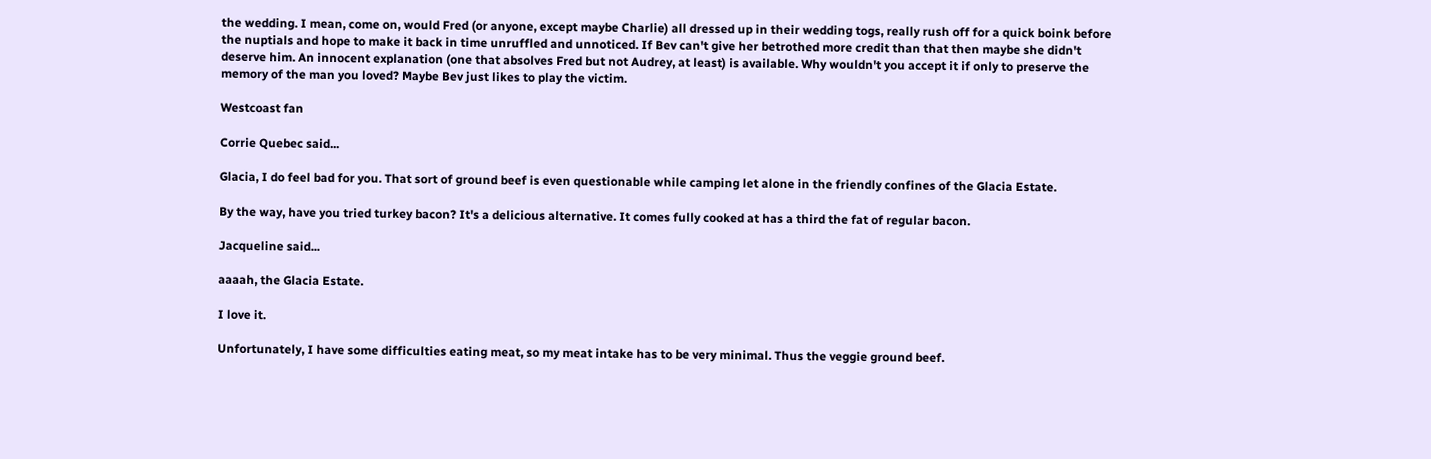the wedding. I mean, come on, would Fred (or anyone, except maybe Charlie) all dressed up in their wedding togs, really rush off for a quick boink before the nuptials and hope to make it back in time unruffled and unnoticed. If Bev can't give her betrothed more credit than that then maybe she didn't deserve him. An innocent explanation (one that absolves Fred but not Audrey, at least) is available. Why wouldn't you accept it if only to preserve the memory of the man you loved? Maybe Bev just likes to play the victim.

Westcoast fan

Corrie Quebec said...

Glacia, I do feel bad for you. That sort of ground beef is even questionable while camping let alone in the friendly confines of the Glacia Estate.

By the way, have you tried turkey bacon? It's a delicious alternative. It comes fully cooked at has a third the fat of regular bacon.

Jacqueline said...

aaaah, the Glacia Estate.

I love it.

Unfortunately, I have some difficulties eating meat, so my meat intake has to be very minimal. Thus the veggie ground beef.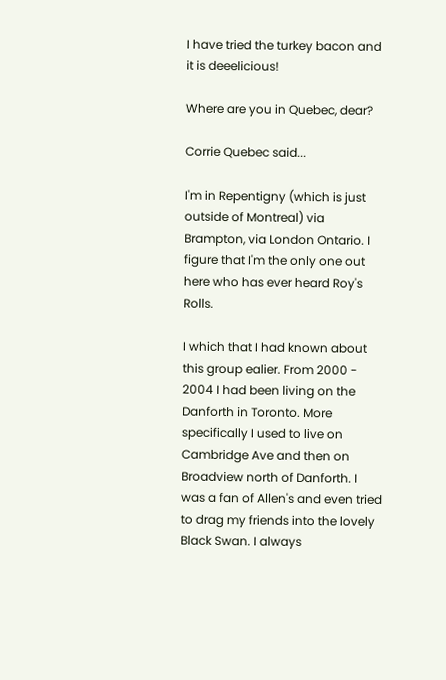I have tried the turkey bacon and it is deeelicious!

Where are you in Quebec, dear?

Corrie Quebec said...

I'm in Repentigny (which is just outside of Montreal) via Brampton, via London Ontario. I figure that I'm the only one out here who has ever heard Roy's Rolls.

I which that I had known about this group ealier. From 2000 - 2004 I had been living on the Danforth in Toronto. More specifically I used to live on Cambridge Ave and then on Broadview north of Danforth. I was a fan of Allen's and even tried to drag my friends into the lovely Black Swan. I always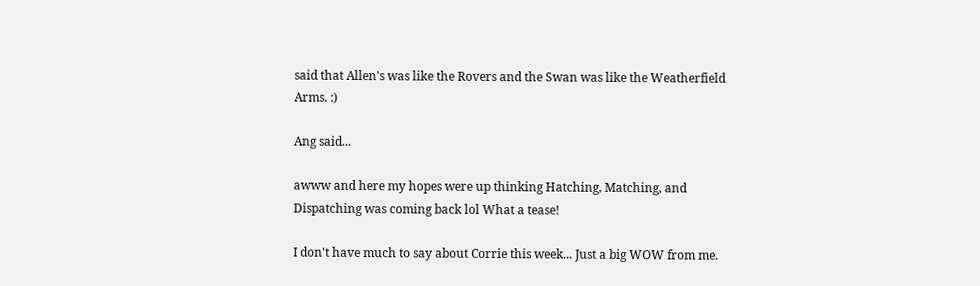said that Allen's was like the Rovers and the Swan was like the Weatherfield Arms. :)

Ang said...

awww and here my hopes were up thinking Hatching, Matching, and Dispatching was coming back lol What a tease!

I don't have much to say about Corrie this week... Just a big WOW from me.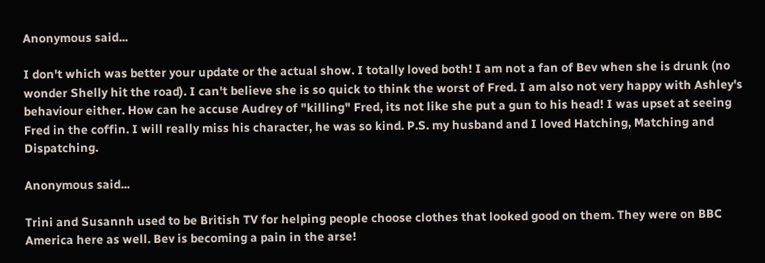Anonymous said...

I don't which was better your update or the actual show. I totally loved both! I am not a fan of Bev when she is drunk (no wonder Shelly hit the road). I can't believe she is so quick to think the worst of Fred. I am also not very happy with Ashley's behaviour either. How can he accuse Audrey of "killing" Fred, its not like she put a gun to his head! I was upset at seeing Fred in the coffin. I will really miss his character, he was so kind. P.S. my husband and I loved Hatching, Matching and Dispatching.

Anonymous said...

Trini and Susannh used to be British TV for helping people choose clothes that looked good on them. They were on BBC America here as well. Bev is becoming a pain in the arse!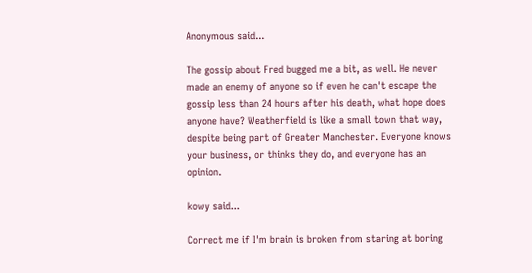Anonymous said...

The gossip about Fred bugged me a bit, as well. He never made an enemy of anyone so if even he can't escape the gossip less than 24 hours after his death, what hope does anyone have? Weatherfield is like a small town that way, despite being part of Greater Manchester. Everyone knows your business, or thinks they do, and everyone has an opinion.

kowy said...

Correct me if I'm brain is broken from staring at boring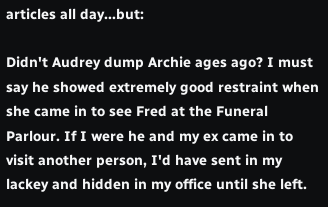articles all day...but:

Didn't Audrey dump Archie ages ago? I must say he showed extremely good restraint when she came in to see Fred at the Funeral Parlour. If I were he and my ex came in to visit another person, I'd have sent in my lackey and hidden in my office until she left.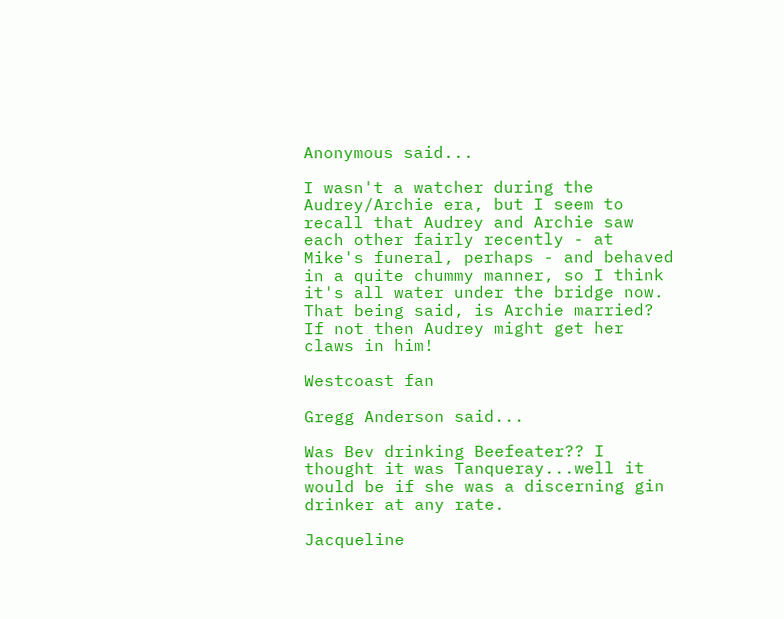Anonymous said...

I wasn't a watcher during the Audrey/Archie era, but I seem to recall that Audrey and Archie saw each other fairly recently - at Mike's funeral, perhaps - and behaved in a quite chummy manner, so I think it's all water under the bridge now. That being said, is Archie married? If not then Audrey might get her claws in him!

Westcoast fan

Gregg Anderson said...

Was Bev drinking Beefeater?? I thought it was Tanqueray...well it would be if she was a discerning gin drinker at any rate.

Jacqueline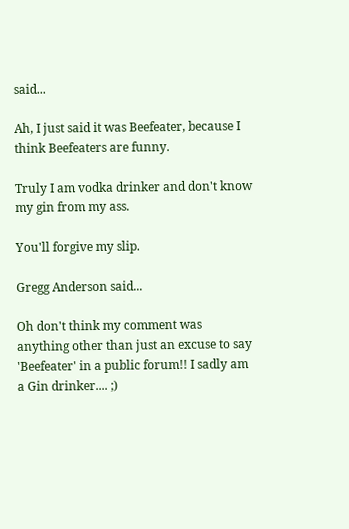said...

Ah, I just said it was Beefeater, because I think Beefeaters are funny.

Truly I am vodka drinker and don't know my gin from my ass.

You'll forgive my slip.

Gregg Anderson said...

Oh don't think my comment was anything other than just an excuse to say 'Beefeater' in a public forum!! I sadly am a Gin drinker.... ;)